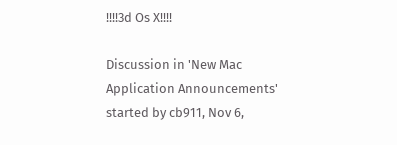!!!!3d Os X!!!!

Discussion in 'New Mac Application Announcements' started by cb911, Nov 6,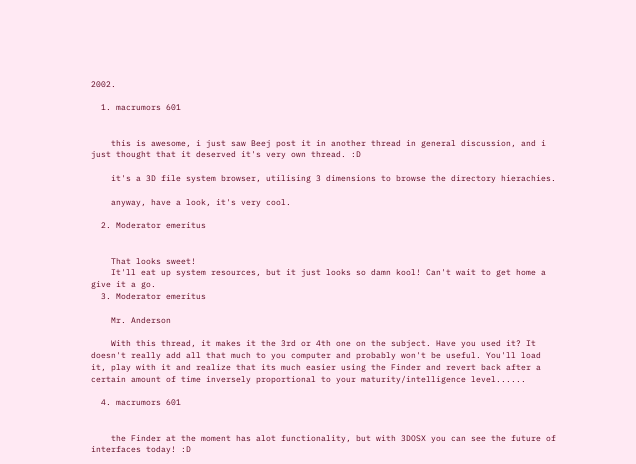2002.

  1. macrumors 601


    this is awesome, i just saw Beej post it in another thread in general discussion, and i just thought that it deserved it's very own thread. :D

    it's a 3D file system browser, utilising 3 dimensions to browse the directory hierachies.

    anyway, have a look, it's very cool.

  2. Moderator emeritus


    That looks sweet!
    It'll eat up system resources, but it just looks so damn kool! Can't wait to get home a give it a go.
  3. Moderator emeritus

    Mr. Anderson

    With this thread, it makes it the 3rd or 4th one on the subject. Have you used it? It doesn't really add all that much to you computer and probably won't be useful. You'll load it, play with it and realize that its much easier using the Finder and revert back after a certain amount of time inversely proportional to your maturity/intelligence level......

  4. macrumors 601


    the Finder at the moment has alot functionality, but with 3DOSX you can see the future of interfaces today! :D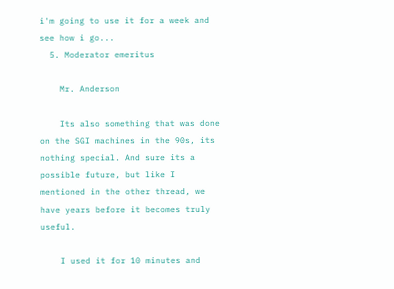i'm going to use it for a week and see how i go...
  5. Moderator emeritus

    Mr. Anderson

    Its also something that was done on the SGI machines in the 90s, its nothing special. And sure its a possible future, but like I mentioned in the other thread, we have years before it becomes truly useful.

    I used it for 10 minutes and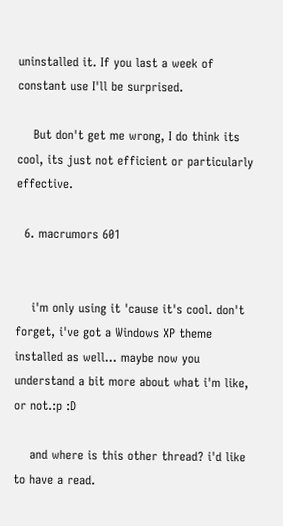uninstalled it. If you last a week of constant use I'll be surprised.

    But don't get me wrong, I do think its cool, its just not efficient or particularly effective.

  6. macrumors 601


    i'm only using it 'cause it's cool. don't forget, i've got a Windows XP theme installed as well... maybe now you understand a bit more about what i'm like, or not.:p :D

    and where is this other thread? i'd like to have a read.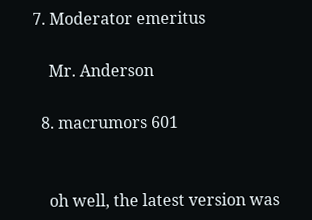7. Moderator emeritus

    Mr. Anderson

  8. macrumors 601


    oh well, the latest version was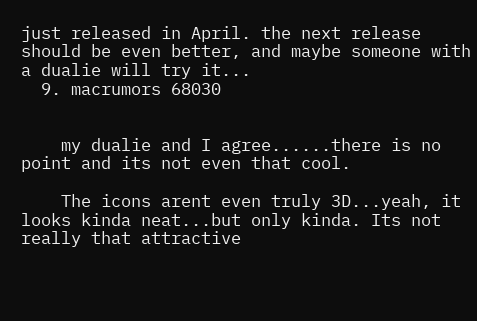just released in April. the next release should be even better, and maybe someone with a dualie will try it...
  9. macrumors 68030


    my dualie and I agree......there is no point and its not even that cool.

    The icons arent even truly 3D...yeah, it looks kinda neat...but only kinda. Its not really that attractive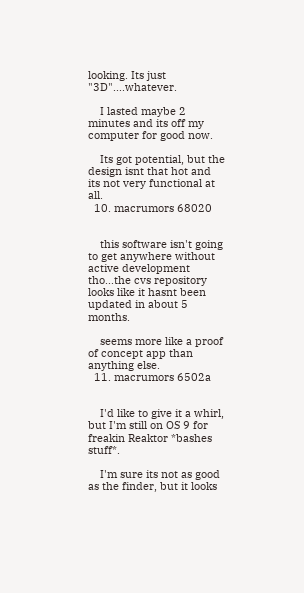looking. Its just "3D"....whatever.

    I lasted maybe 2 minutes and its off my computer for good now.

    Its got potential, but the design isnt that hot and its not very functional at all.
  10. macrumors 68020


    this software isn't going to get anywhere without active development tho...the cvs repository looks like it hasnt been updated in about 5 months.

    seems more like a proof of concept app than anything else.
  11. macrumors 6502a


    I'd like to give it a whirl, but I'm still on OS 9 for freakin Reaktor *bashes stuff*.

    I'm sure its not as good as the finder, but it looks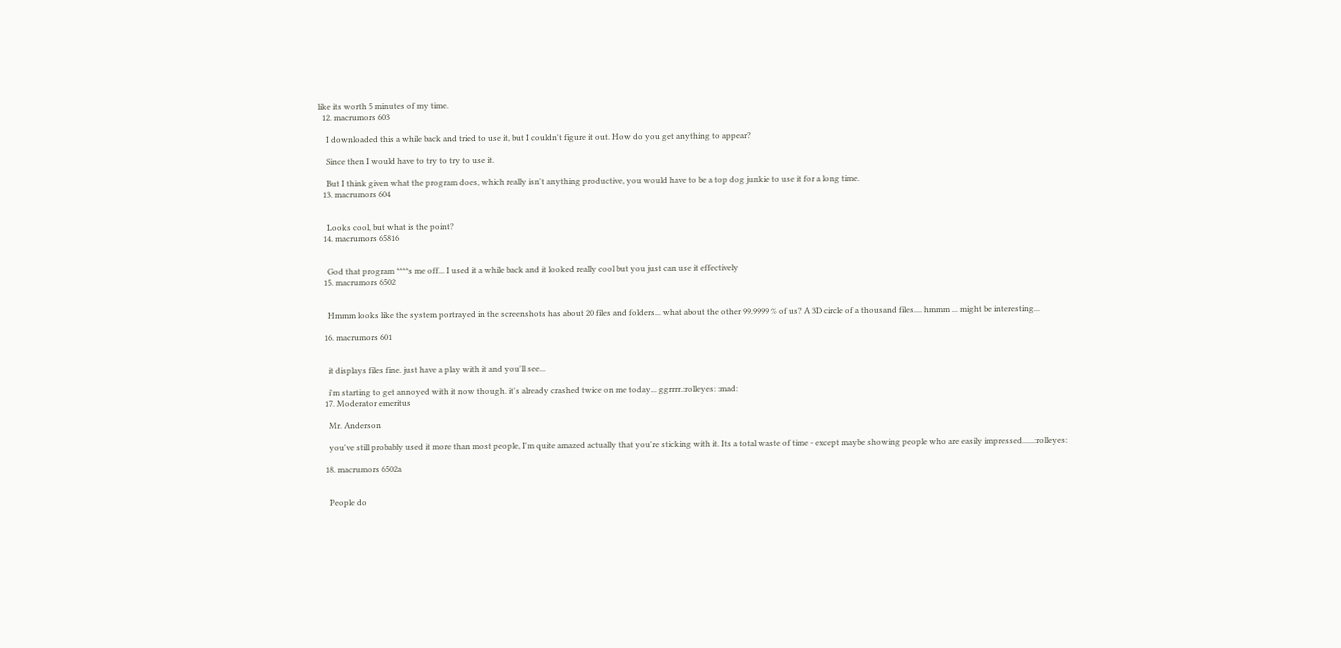like its worth 5 minutes of my time.
  12. macrumors 603

    I downloaded this a while back and tried to use it, but I couldn't figure it out. How do you get anything to appear?

    Since then I would have to try to try to use it.

    But I think given what the program does, which really isn't anything productive, you would have to be a top dog junkie to use it for a long time.
  13. macrumors 604


    Looks cool, but what is the point?
  14. macrumors 65816


    God that program ****s me off... I used it a while back and it looked really cool but you just can use it effectively
  15. macrumors 6502


    Hmmm looks like the system portrayed in the screenshots has about 20 files and folders... what about the other 99.9999 % of us? A 3D circle of a thousand files.... hmmm ... might be interesting...

  16. macrumors 601


    it displays files fine. just have a play with it and you'll see...

    i'm starting to get annoyed with it now though. it's already crashed twice on me today... ggrrrr.:rolleyes: :mad:
  17. Moderator emeritus

    Mr. Anderson

    you've still probably used it more than most people, I'm quite amazed actually that you're sticking with it. Its a total waste of time - except maybe showing people who are easily impressed......:rolleyes:

  18. macrumors 6502a


    People do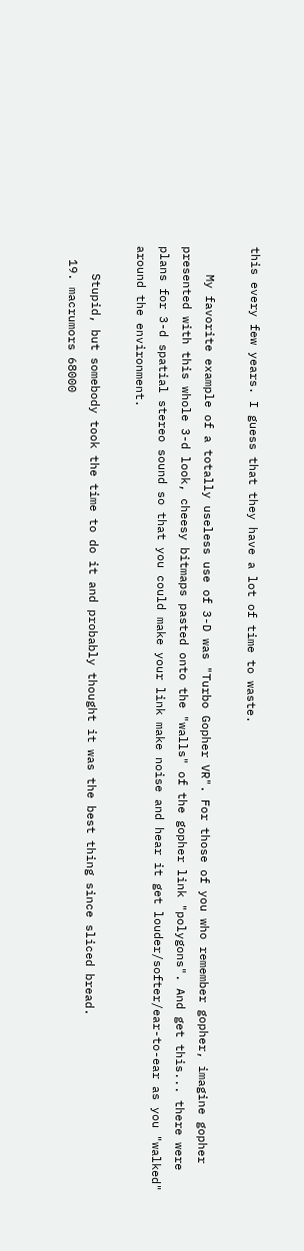this every few years. I guess that they have a lot of time to waste.

    My favorite example of a totally useless use of 3-D was "Turbo Gopher VR". For those of you who remember gopher, imagine gopher presented with this whole 3-d look, cheesy bitmaps pasted onto the "walls" of the gopher link "polygons". And get this... there were plans for 3-d spatial stereo sound so that you could make your link make noise and hear it get louder/softer/ear-to-ear as you "walked" around the environment.

    Stupid, but somebody took the time to do it and probably thought it was the best thing since sliced bread.
  19. macrumors 68000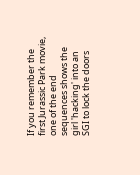If you remember the first Jurassic Park movie, one of the end sequences shows the girl 'hacking' into an SGI to lock the doors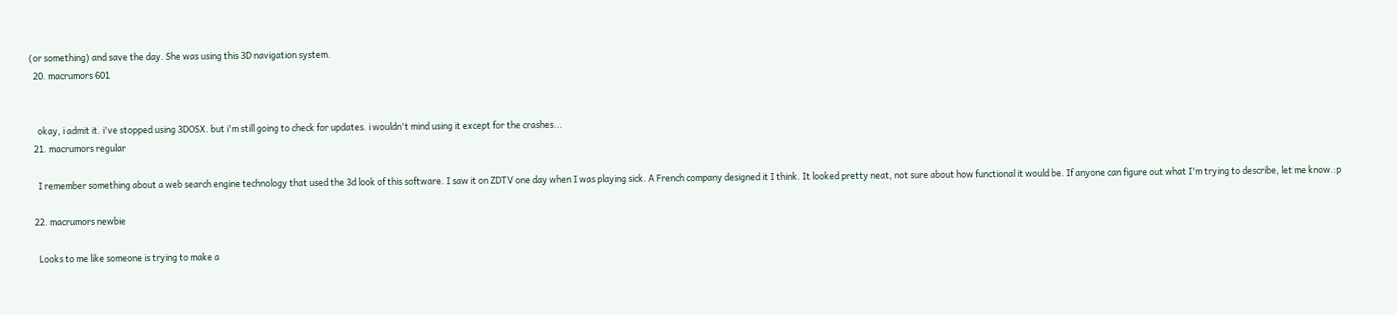(or something) and save the day. She was using this 3D navigation system.
  20. macrumors 601


    okay, i admit it. i've stopped using 3DOSX. but i'm still going to check for updates. i wouldn't mind using it except for the crashes...
  21. macrumors regular

    I remember something about a web search engine technology that used the 3d look of this software. I saw it on ZDTV one day when I was playing sick. A French company designed it I think. It looked pretty neat, not sure about how functional it would be. If anyone can figure out what I'm trying to describe, let me know.:p

  22. macrumors newbie

    Looks to me like someone is trying to make a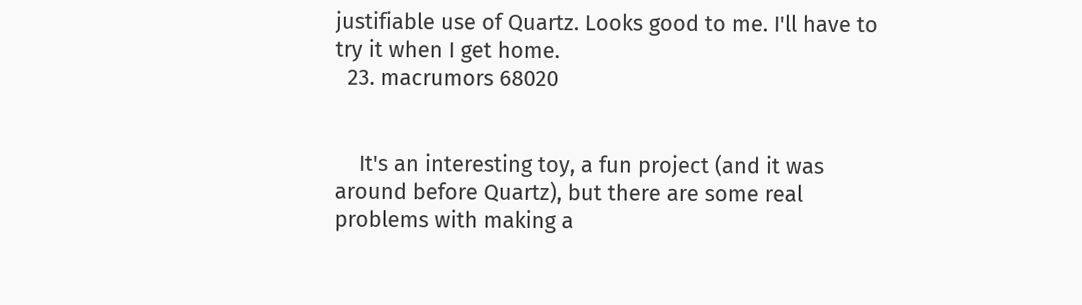justifiable use of Quartz. Looks good to me. I'll have to try it when I get home.
  23. macrumors 68020


    It's an interesting toy, a fun project (and it was around before Quartz), but there are some real problems with making a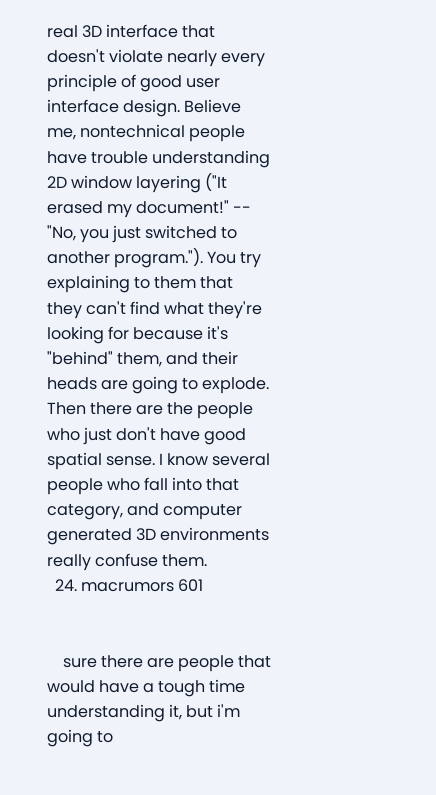real 3D interface that doesn't violate nearly every principle of good user interface design. Believe me, nontechnical people have trouble understanding 2D window layering ("It erased my document!" -- "No, you just switched to another program."). You try explaining to them that they can't find what they're looking for because it's "behind" them, and their heads are going to explode. Then there are the people who just don't have good spatial sense. I know several people who fall into that category, and computer generated 3D environments really confuse them.
  24. macrumors 601


    sure there are people that would have a tough time understanding it, but i'm going to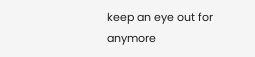keep an eye out for anymore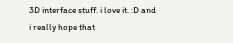3D interface stuff. i love it. :D and i really hope that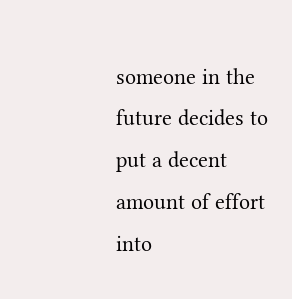someone in the future decides to put a decent amount of effort into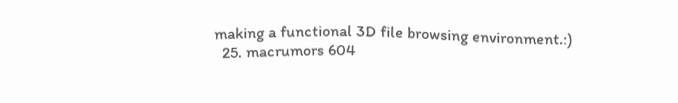making a functional 3D file browsing environment.:)
  25. macrumors 604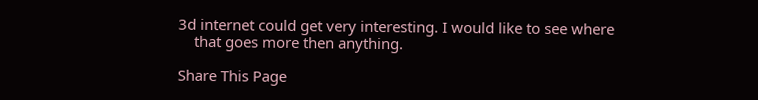3d internet could get very interesting. I would like to see where
    that goes more then anything.

Share This Page